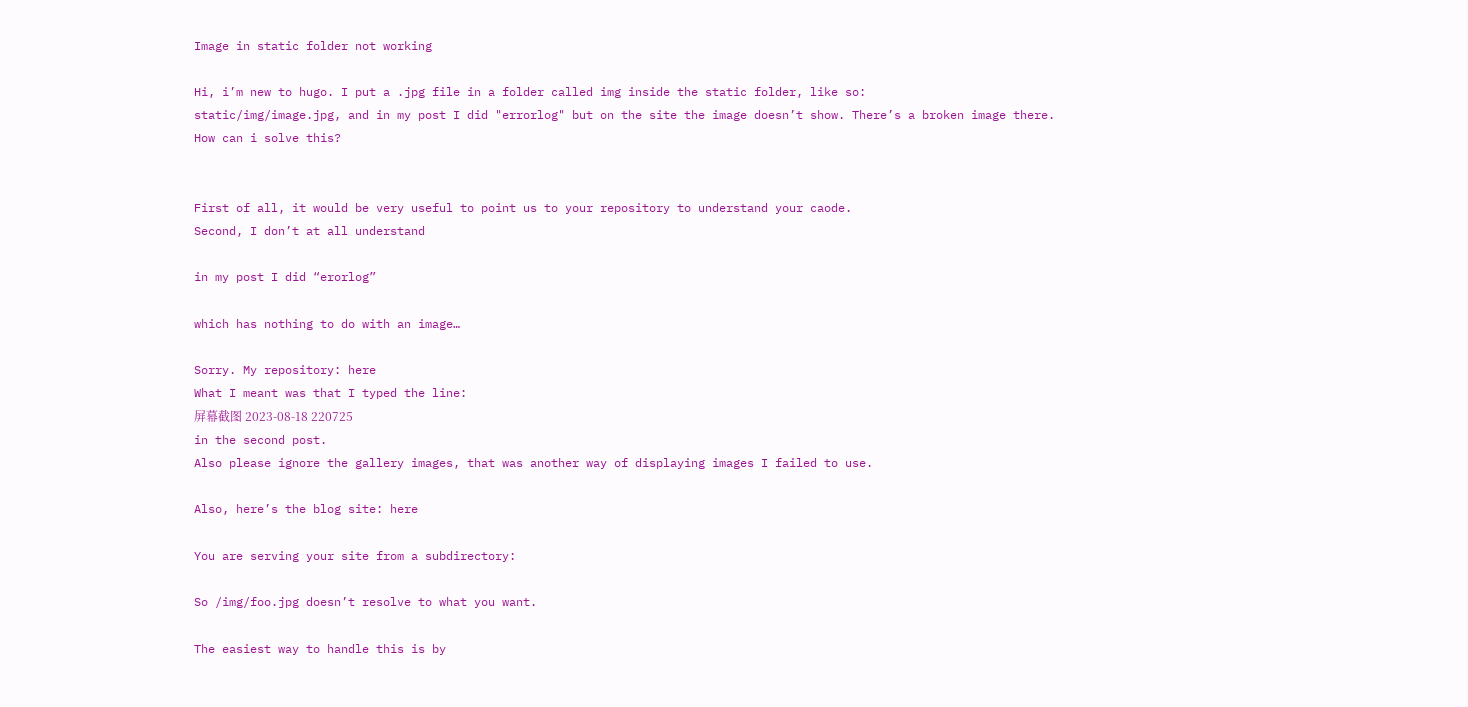Image in static folder not working

Hi, i’m new to hugo. I put a .jpg file in a folder called img inside the static folder, like so:
static/img/image.jpg, and in my post I did "errorlog" but on the site the image doesn’t show. There’s a broken image there.
How can i solve this?


First of all, it would be very useful to point us to your repository to understand your caode.
Second, I don’t at all understand

in my post I did “erorlog”

which has nothing to do with an image…

Sorry. My repository: here
What I meant was that I typed the line:
屏幕截图 2023-08-18 220725
in the second post.
Also please ignore the gallery images, that was another way of displaying images I failed to use.

Also, here’s the blog site: here

You are serving your site from a subdirectory:

So /img/foo.jpg doesn’t resolve to what you want.

The easiest way to handle this is by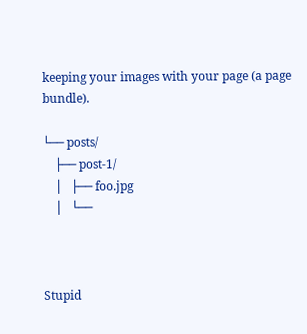keeping your images with your page (a page bundle).

└── posts/
    ├── post-1/
    │   ├── foo.jpg
    │   └──



Stupid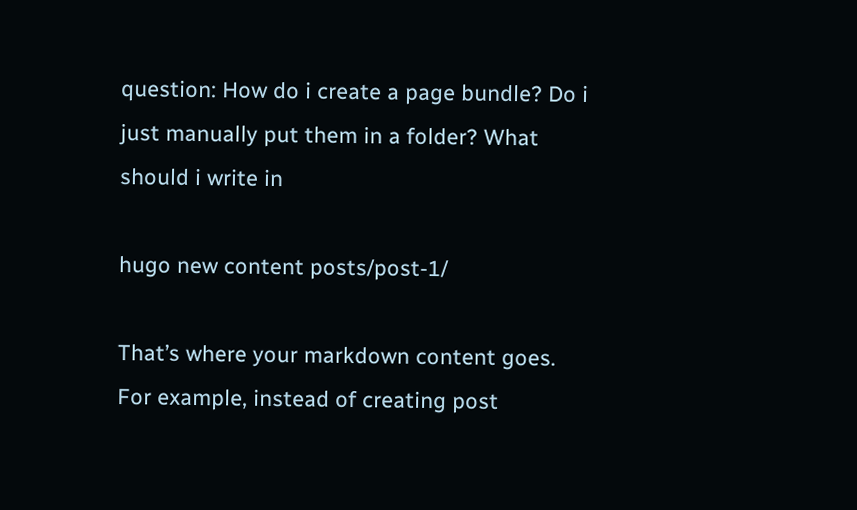question: How do i create a page bundle? Do i just manually put them in a folder? What should i write in

hugo new content posts/post-1/

That’s where your markdown content goes. For example, instead of creating post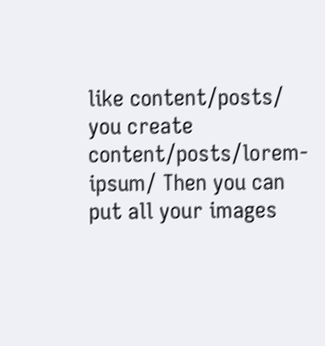like content/posts/ you create content/posts/lorem-ipsum/ Then you can put all your images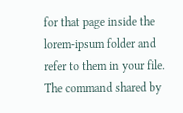for that page inside the lorem-ipsum folder and refer to them in your file. The command shared by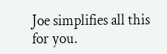Joe simplifies all this for you.